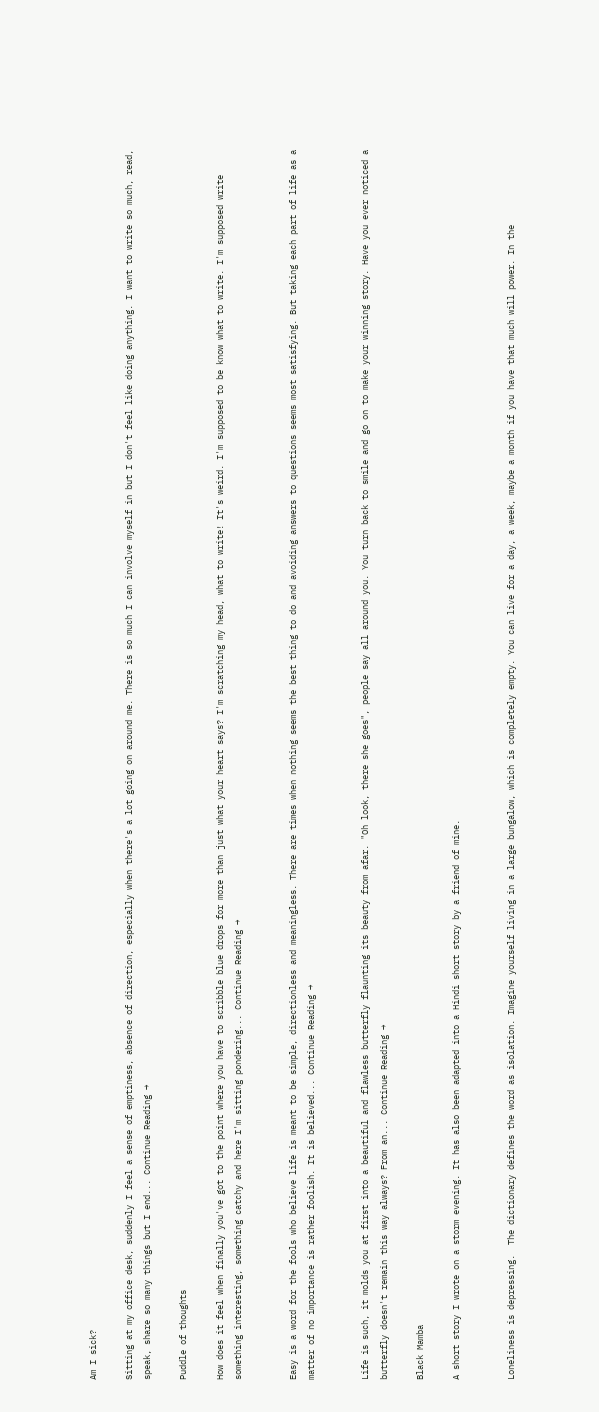Am I sick?

Sitting at my office desk, suddenly I feel a sense of emptiness, absence of direction, especially when there's a lot going on around me. There is so much I can involve myself in but I don't feel like doing anything. I want to write so much, read, speak, share so many things but I end... Continue Reading →

Puddle of thoughts

How does it feel when finally you've got to the point where you have to scribble blue drops for more than just what your heart says? I'm scratching my head, what to write! It's weird. I'm supposed to be know what to write. I'm supposed write something interesting, something catchy and here I'm sitting pondering... Continue Reading →


Easy is a word for the fools who believe life is meant to be simple, directionless and meaningless. There are times when nothing seems the best thing to do and avoiding answers to questions seems most satisfying. But taking each part of life as a matter of no importance is rather foolish. It is believed... Continue Reading →


Life is such, it molds you at first into a beautiful and flawless butterfly flaunting its beauty from afar. "Oh look, there she goes", people say all around you. You turn back to smile and go on to make your winning story. Have you ever noticed a butterfly doesn't remain this way always? From an... Continue Reading →

Black Mamba

A short story I wrote on a storm evening. It has also been adapted into a Hindi short story by a friend of mine.


Loneliness is depressing.  The dictionary defines the word as isolation. Imagine yourself living in a large bungalow, which is completely empty. You can live for a day, a week, maybe a month if you have that much will power. In the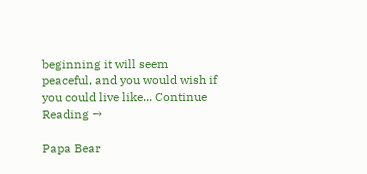beginning it will seem peaceful, and you would wish if you could live like... Continue Reading →

Papa Bear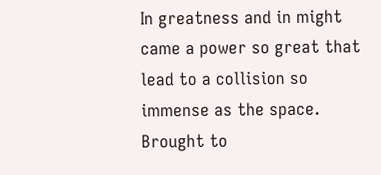In greatness and in might came a power so great that lead to a collision so immense as the space. Brought to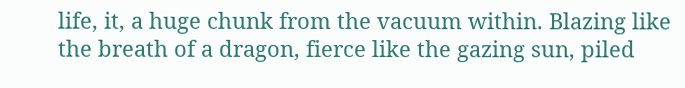life, it, a huge chunk from the vacuum within. Blazing like the breath of a dragon, fierce like the gazing sun, piled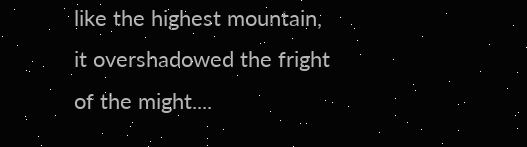like the highest mountain, it overshadowed the fright of the might....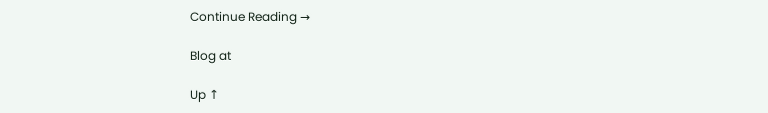Continue Reading →

Blog at

Up ↑